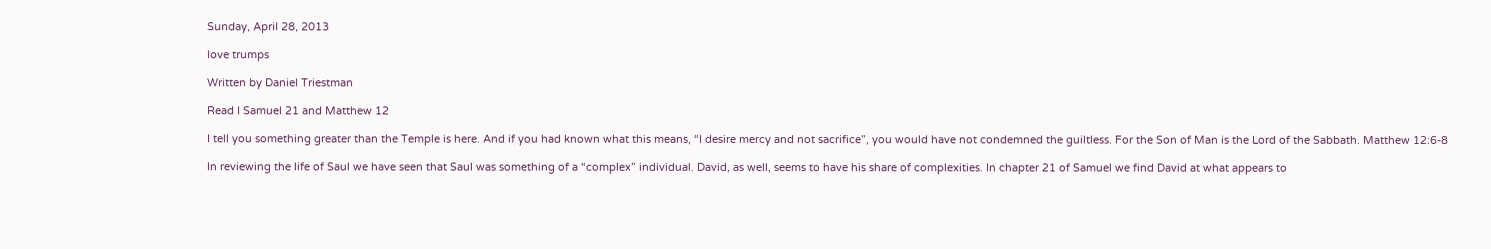Sunday, April 28, 2013

love trumps

Written by Daniel Triestman

Read I Samuel 21 and Matthew 12

I tell you something greater than the Temple is here. And if you had known what this means, “I desire mercy and not sacrifice”, you would have not condemned the guiltless. For the Son of Man is the Lord of the Sabbath. Matthew 12:6-8

In reviewing the life of Saul we have seen that Saul was something of a “complex” individual. David, as well, seems to have his share of complexities. In chapter 21 of Samuel we find David at what appears to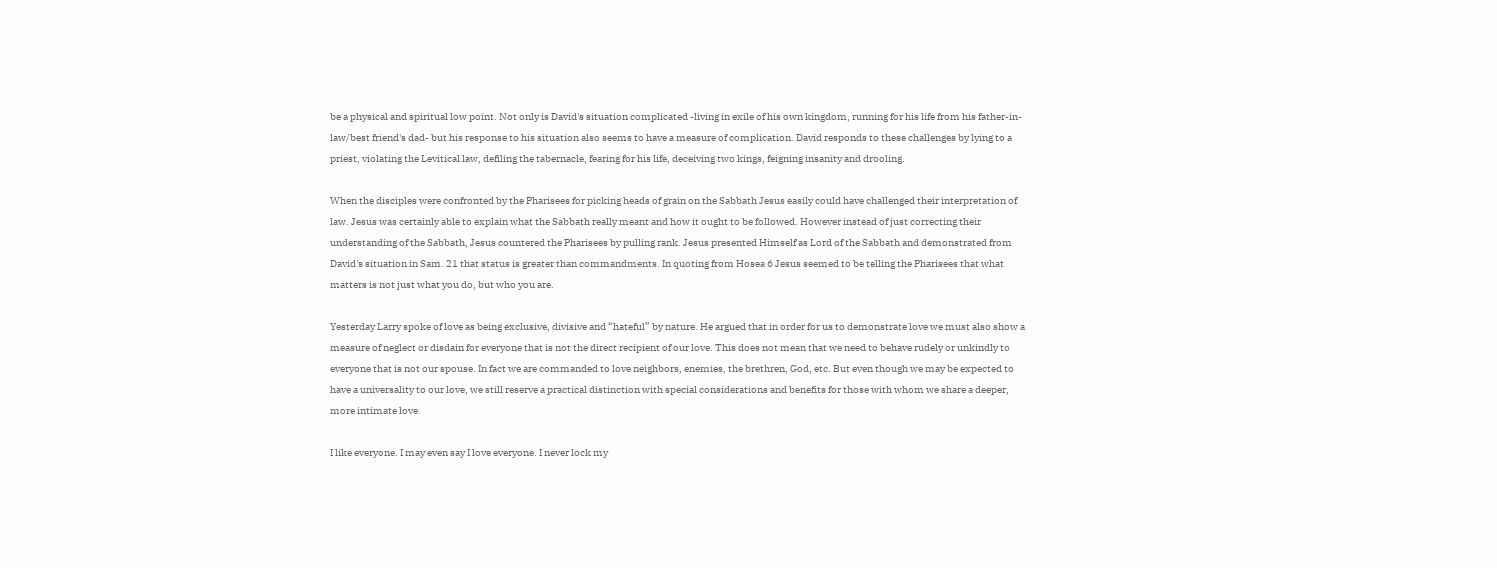be a physical and spiritual low point. Not only is David's situation complicated -living in exile of his own kingdom, running for his life from his father-in-law/best friend's dad- but his response to his situation also seems to have a measure of complication. David responds to these challenges by lying to a priest, violating the Levitical law, defiling the tabernacle, fearing for his life, deceiving two kings, feigning insanity and drooling.

When the disciples were confronted by the Pharisees for picking heads of grain on the Sabbath Jesus easily could have challenged their interpretation of law. Jesus was certainly able to explain what the Sabbath really meant and how it ought to be followed. However instead of just correcting their understanding of the Sabbath, Jesus countered the Pharisees by pulling rank. Jesus presented Himself as Lord of the Sabbath and demonstrated from David's situation in Sam. 21 that status is greater than commandments. In quoting from Hosea 6 Jesus seemed to be telling the Pharisees that what matters is not just what you do, but who you are.

Yesterday Larry spoke of love as being exclusive, divisive and “hateful” by nature. He argued that in order for us to demonstrate love we must also show a measure of neglect or disdain for everyone that is not the direct recipient of our love. This does not mean that we need to behave rudely or unkindly to everyone that is not our spouse. In fact we are commanded to love neighbors, enemies, the brethren, God, etc. But even though we may be expected to have a universality to our love, we still reserve a practical distinction with special considerations and benefits for those with whom we share a deeper, more intimate love.

I like everyone. I may even say I love everyone. I never lock my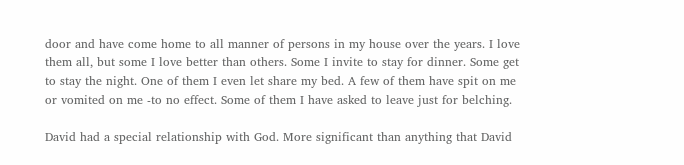door and have come home to all manner of persons in my house over the years. I love them all, but some I love better than others. Some I invite to stay for dinner. Some get to stay the night. One of them I even let share my bed. A few of them have spit on me or vomited on me -to no effect. Some of them I have asked to leave just for belching.

David had a special relationship with God. More significant than anything that David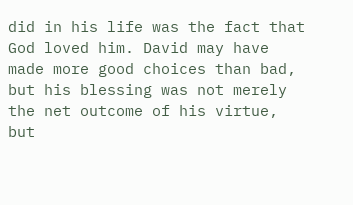did in his life was the fact that God loved him. David may have made more good choices than bad, but his blessing was not merely the net outcome of his virtue, but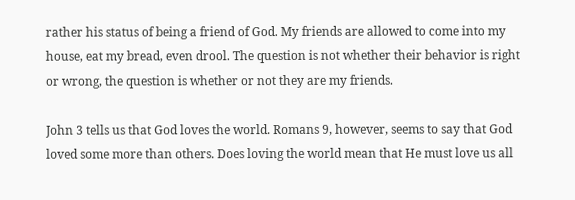rather his status of being a friend of God. My friends are allowed to come into my house, eat my bread, even drool. The question is not whether their behavior is right or wrong, the question is whether or not they are my friends.

John 3 tells us that God loves the world. Romans 9, however, seems to say that God loved some more than others. Does loving the world mean that He must love us all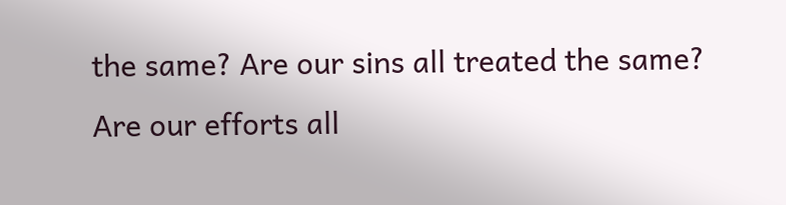the same? Are our sins all treated the same? Are our efforts all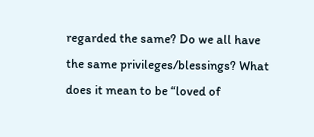regarded the same? Do we all have the same privileges/blessings? What does it mean to be “loved of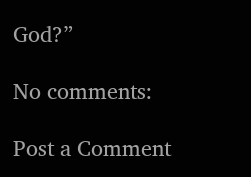God?”

No comments:

Post a Comment